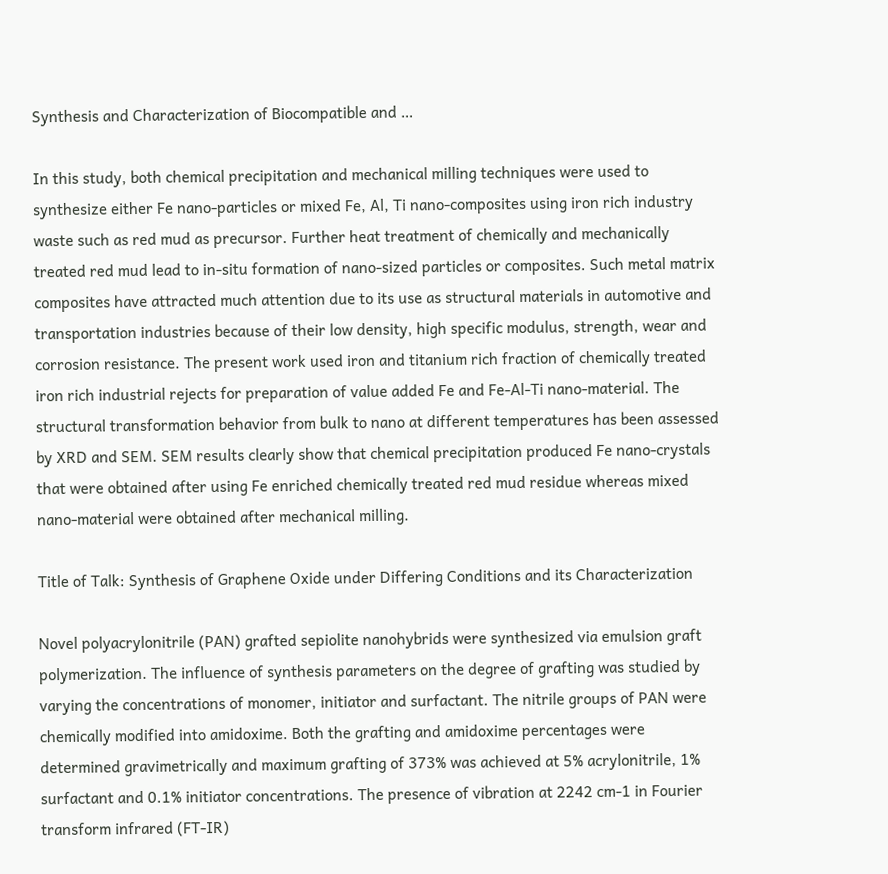Synthesis and Characterization of Biocompatible and …

In this study, both chemical precipitation and mechanical milling techniques were used to synthesize either Fe nano-particles or mixed Fe, Al, Ti nano-composites using iron rich industry waste such as red mud as precursor. Further heat treatment of chemically and mechanically treated red mud lead to in-situ formation of nano-sized particles or composites. Such metal matrix composites have attracted much attention due to its use as structural materials in automotive and transportation industries because of their low density, high specific modulus, strength, wear and corrosion resistance. The present work used iron and titanium rich fraction of chemically treated iron rich industrial rejects for preparation of value added Fe and Fe-Al-Ti nano-material. The structural transformation behavior from bulk to nano at different temperatures has been assessed by XRD and SEM. SEM results clearly show that chemical precipitation produced Fe nano-crystals that were obtained after using Fe enriched chemically treated red mud residue whereas mixed nano-material were obtained after mechanical milling.

Title of Talk: Synthesis of Graphene Oxide under Differing Conditions and its Characterization

Novel polyacrylonitrile (PAN) grafted sepiolite nanohybrids were synthesized via emulsion graft polymerization. The influence of synthesis parameters on the degree of grafting was studied by varying the concentrations of monomer, initiator and surfactant. The nitrile groups of PAN were chemically modified into amidoxime. Both the grafting and amidoxime percentages were determined gravimetrically and maximum grafting of 373% was achieved at 5% acrylonitrile, 1% surfactant and 0.1% initiator concentrations. The presence of vibration at 2242 cm-1 in Fourier transform infrared (FT-IR)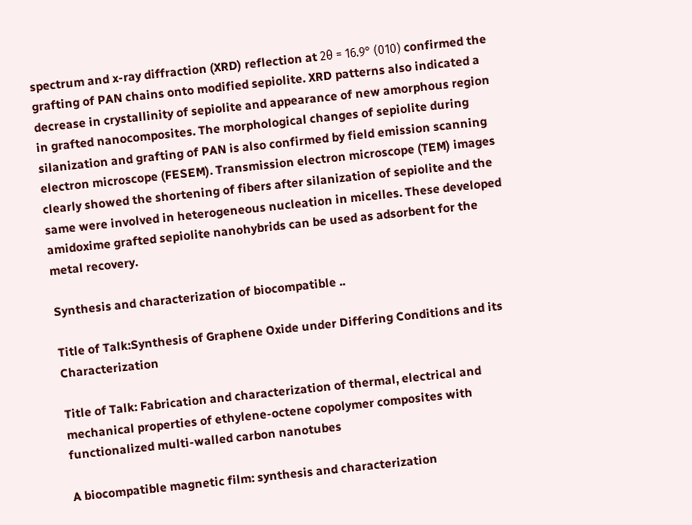spectrum and x-ray diffraction (XRD) reflection at 2θ = 16.9° (010) confirmed the grafting of PAN chains onto modified sepiolite. XRD patterns also indicated a decrease in crystallinity of sepiolite and appearance of new amorphous region in grafted nanocomposites. The morphological changes of sepiolite during silanization and grafting of PAN is also confirmed by field emission scanning electron microscope (FESEM). Transmission electron microscope (TEM) images clearly showed the shortening of fibers after silanization of sepiolite and the same were involved in heterogeneous nucleation in micelles. These developed amidoxime grafted sepiolite nanohybrids can be used as adsorbent for the metal recovery.

Synthesis and characterization of biocompatible ..

Title of Talk:Synthesis of Graphene Oxide under Differing Conditions and its Characterization

Title of Talk: Fabrication and characterization of thermal, electrical and mechanical properties of ethylene-octene copolymer composites with functionalized multi-walled carbon nanotubes

A biocompatible magnetic film: synthesis and characterization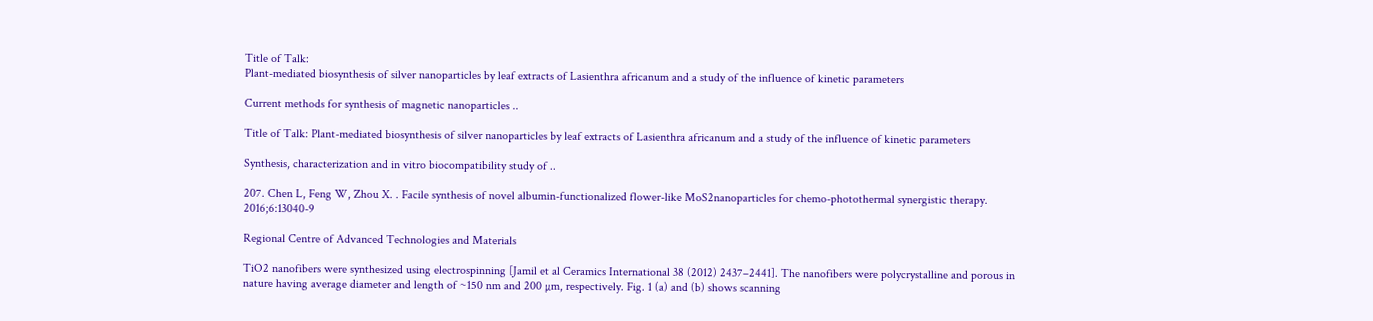Title of Talk:
Plant-mediated biosynthesis of silver nanoparticles by leaf extracts of Lasienthra africanum and a study of the influence of kinetic parameters

Current methods for synthesis of magnetic nanoparticles ..

Title of Talk: Plant-mediated biosynthesis of silver nanoparticles by leaf extracts of Lasienthra africanum and a study of the influence of kinetic parameters

Synthesis, characterization and in vitro biocompatibility study of ..

207. Chen L, Feng W, Zhou X. . Facile synthesis of novel albumin-functionalized flower-like MoS2nanoparticles for chemo-photothermal synergistic therapy. 2016;6:13040-9

Regional Centre of Advanced Technologies and Materials

TiO2 nanofibers were synthesized using electrospinning [Jamil et al Ceramics International 38 (2012) 2437–2441]. The nanofibers were polycrystalline and porous in nature having average diameter and length of ~150 nm and 200 µm, respectively. Fig. 1 (a) and (b) shows scanning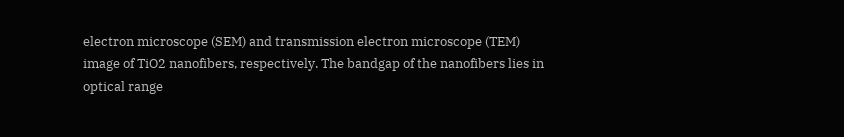electron microscope (SEM) and transmission electron microscope (TEM) image of TiO2 nanofibers, respectively. The bandgap of the nanofibers lies in optical range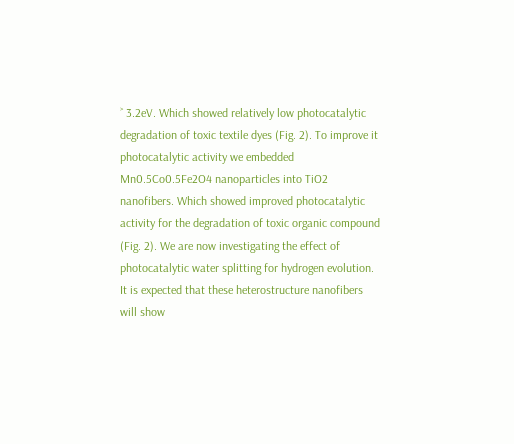˃ 3.2eV. Which showed relatively low photocatalytic degradation of toxic textile dyes (Fig. 2). To improve it photocatalytic activity we embedded Mn0.5Co0.5Fe2O4 nanoparticles into TiO2 nanofibers. Which showed improved photocatalytic activity for the degradation of toxic organic compound (Fig. 2). We are now investigating the effect of photocatalytic water splitting for hydrogen evolution. It is expected that these heterostructure nanofibers will show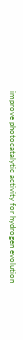improve photocatalytic activity for hydrogen evolution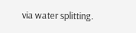via water splitting.